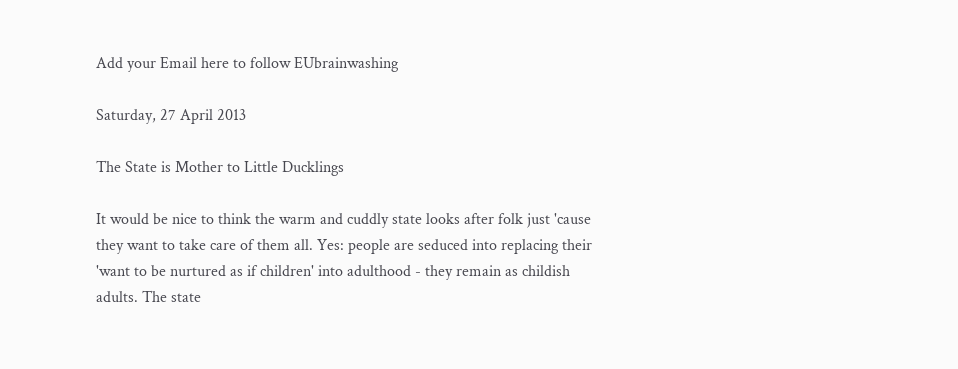Add your Email here to follow EUbrainwashing

Saturday, 27 April 2013

The State is Mother to Little Ducklings

It would be nice to think the warm and cuddly state looks after folk just 'cause they want to take care of them all. Yes: people are seduced into replacing their 'want to be nurtured as if children' into adulthood - they remain as childish adults. The state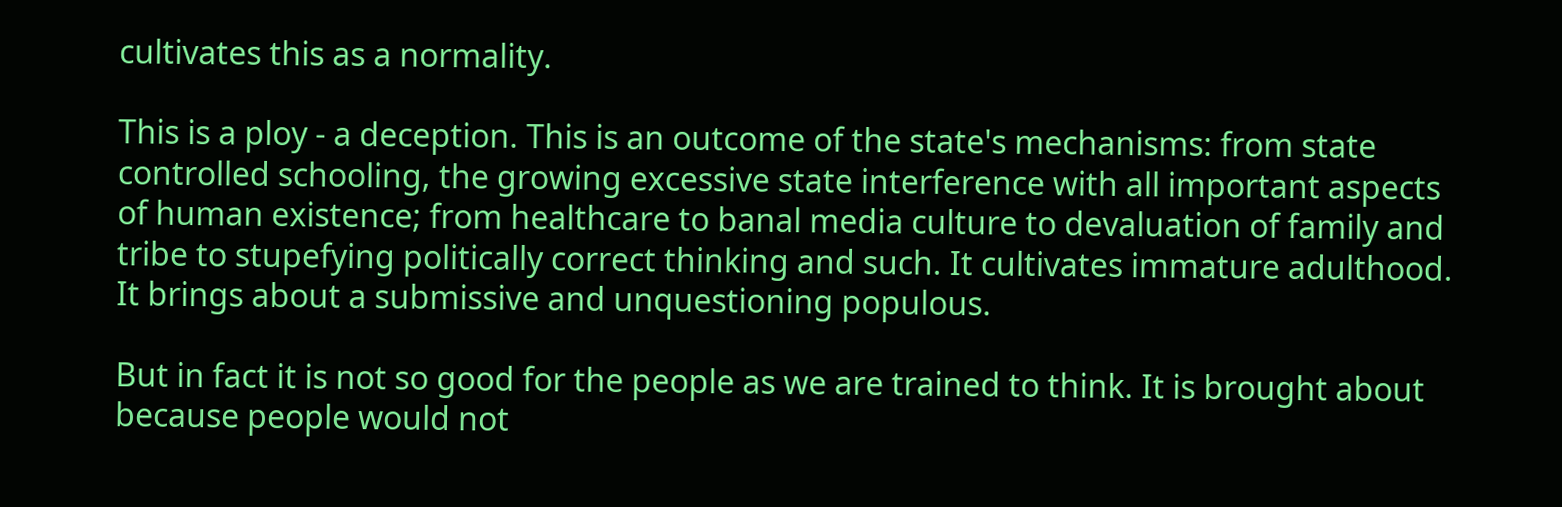cultivates this as a normality.

This is a ploy - a deception. This is an outcome of the state's mechanisms: from state controlled schooling, the growing excessive state interference with all important aspects of human existence; from healthcare to banal media culture to devaluation of family and tribe to stupefying politically correct thinking and such. It cultivates immature adulthood. It brings about a submissive and unquestioning populous.

But in fact it is not so good for the people as we are trained to think. It is brought about because people would not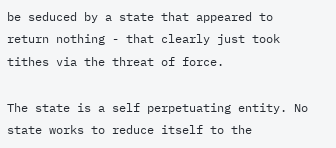be seduced by a state that appeared to return nothing - that clearly just took tithes via the threat of force.

The state is a self perpetuating entity. No state works to reduce itself to the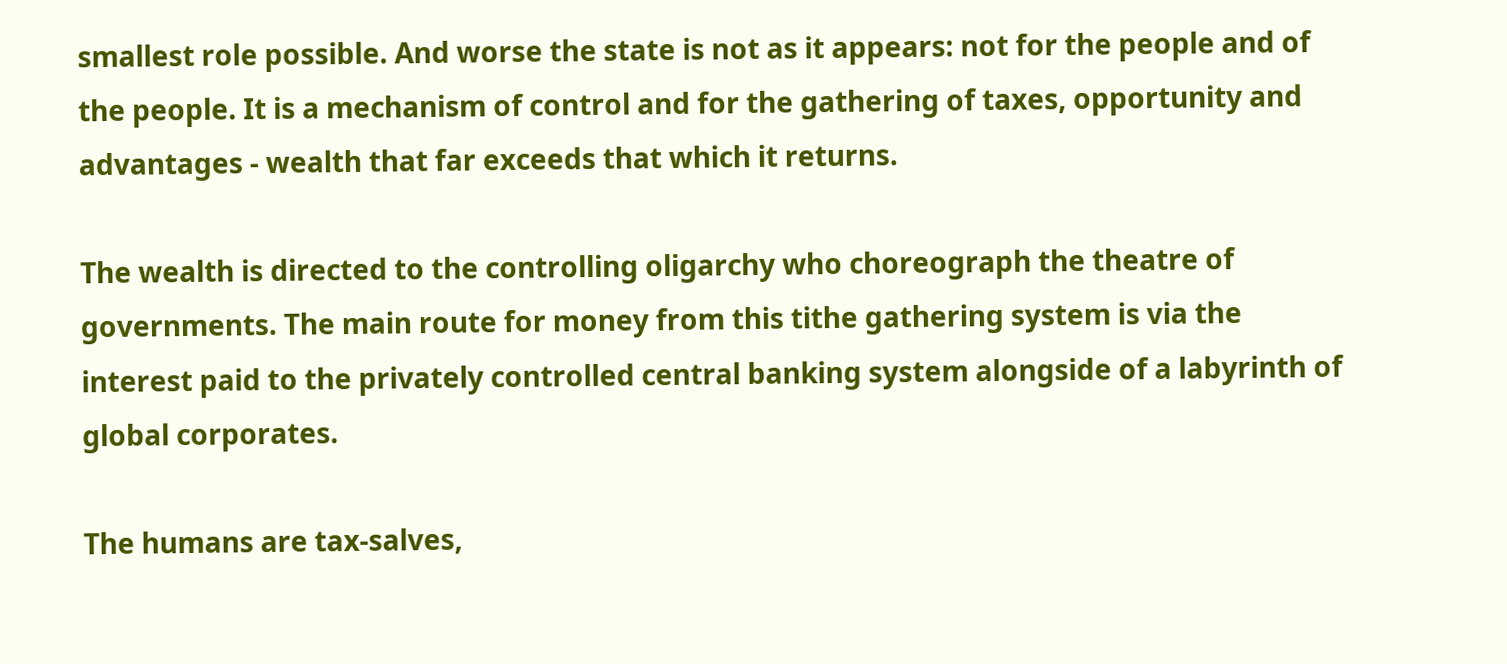smallest role possible. And worse the state is not as it appears: not for the people and of the people. It is a mechanism of control and for the gathering of taxes, opportunity and advantages - wealth that far exceeds that which it returns.

The wealth is directed to the controlling oligarchy who choreograph the theatre of governments. The main route for money from this tithe gathering system is via the interest paid to the privately controlled central banking system alongside of a labyrinth of global corporates.

The humans are tax-salves,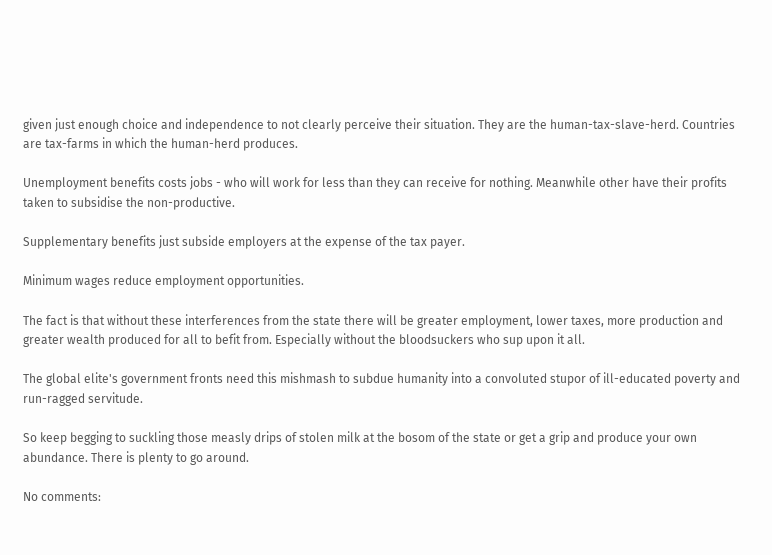given just enough choice and independence to not clearly perceive their situation. They are the human-tax-slave-herd. Countries are tax-farms in which the human-herd produces.

Unemployment benefits costs jobs - who will work for less than they can receive for nothing. Meanwhile other have their profits taken to subsidise the non-productive.

Supplementary benefits just subside employers at the expense of the tax payer.

Minimum wages reduce employment opportunities.

The fact is that without these interferences from the state there will be greater employment, lower taxes, more production and greater wealth produced for all to befit from. Especially without the bloodsuckers who sup upon it all.

The global elite's government fronts need this mishmash to subdue humanity into a convoluted stupor of ill-educated poverty and run-ragged servitude.

So keep begging to suckling those measly drips of stolen milk at the bosom of the state or get a grip and produce your own abundance. There is plenty to go around.

No comments: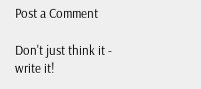Post a Comment

Don't just think it - write it!